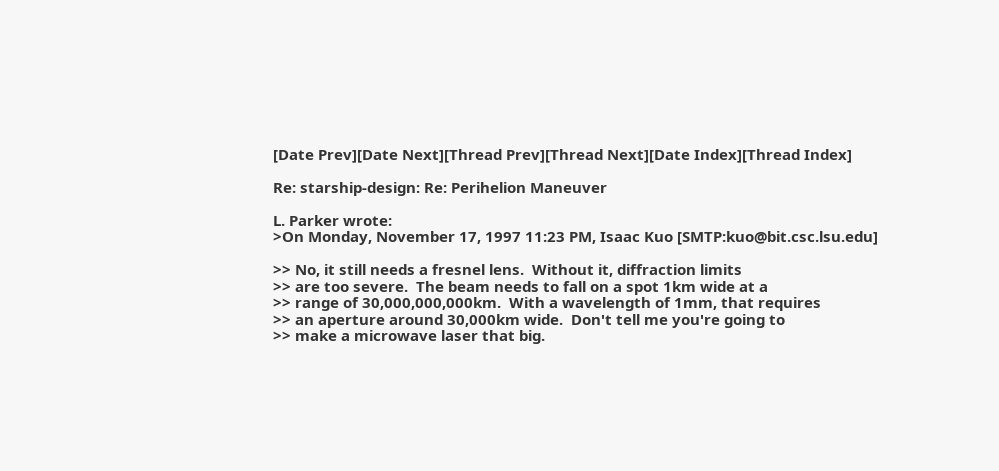[Date Prev][Date Next][Thread Prev][Thread Next][Date Index][Thread Index]

Re: starship-design: Re: Perihelion Maneuver

L. Parker wrote:
>On Monday, November 17, 1997 11:23 PM, Isaac Kuo [SMTP:kuo@bit.csc.lsu.edu]

>> No, it still needs a fresnel lens.  Without it, diffraction limits
>> are too severe.  The beam needs to fall on a spot 1km wide at a
>> range of 30,000,000,000km.  With a wavelength of 1mm, that requires
>> an aperture around 30,000km wide.  Don't tell me you're going to
>> make a microwave laser that big.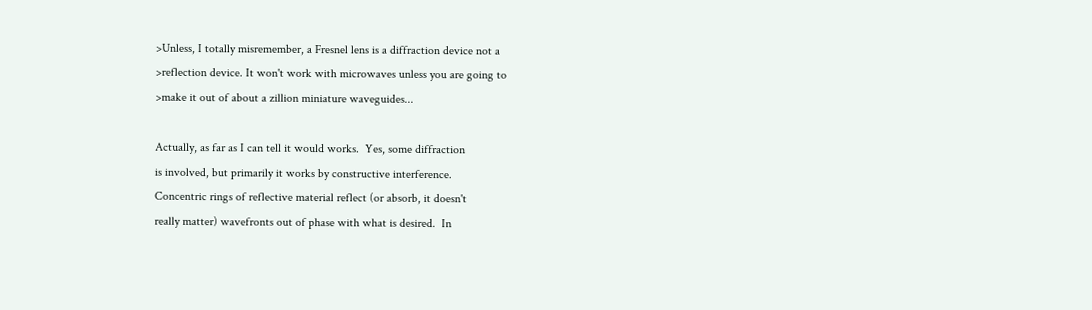>Unless, I totally misremember, a Fresnel lens is a diffraction device not a
>reflection device. It won't work with microwaves unless you are going to
>make it out of about a zillion miniature waveguides...

Actually, as far as I can tell it would works.  Yes, some diffraction
is involved, but primarily it works by constructive interference.
Concentric rings of reflective material reflect (or absorb, it doesn't
really matter) wavefronts out of phase with what is desired.  In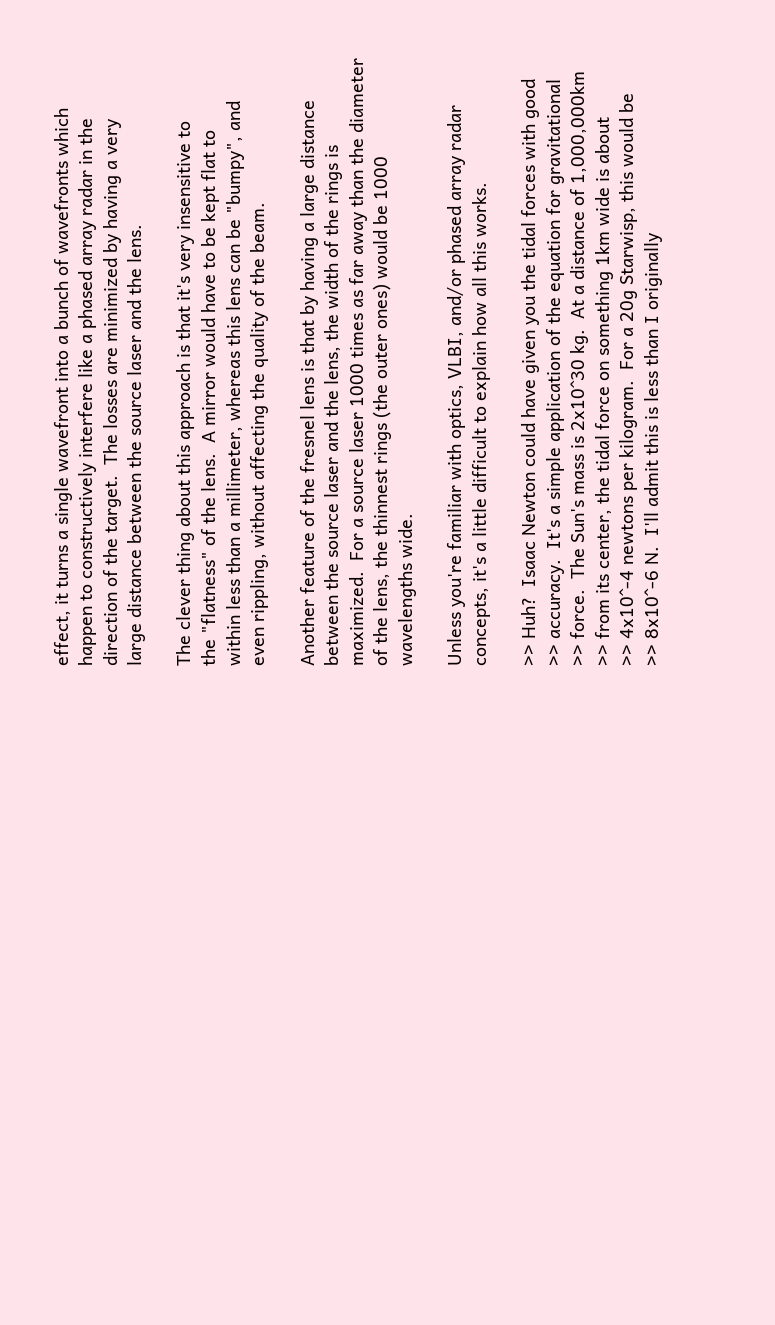effect, it turns a single wavefront into a bunch of wavefronts which
happen to constructively interfere like a phased array radar in the
direction of the target.  The losses are minimized by having a very
large distance between the source laser and the lens.

The clever thing about this approach is that it's very insensitive to
the "flatness" of the lens.  A mirror would have to be kept flat to
within less than a millimeter, whereas this lens can be "bumpy", and
even rippling, without affecting the quality of the beam.

Another feature of the fresnel lens is that by having a large distance
between the source laser and the lens, the width of the rings is
maximized.  For a source laser 1000 times as far away than the diameter
of the lens, the thinnest rings (the outer ones) would be 1000
wavelengths wide.

Unless you're familiar with optics, VLBI, and/or phased array radar
concepts, it's a little difficult to explain how all this works.

>> Huh?  Isaac Newton could have given you the tidal forces with good
>> accuracy.  It's a simple application of the equation for gravitational
>> force.  The Sun's mass is 2x10^30 kg.  At a distance of 1,000,000km
>> from its center, the tidal force on something 1km wide is about
>> 4x10^-4 newtons per kilogram.  For a 20g Starwisp, this would be
>> 8x10^-6 N.  I'll admit this is less than I originally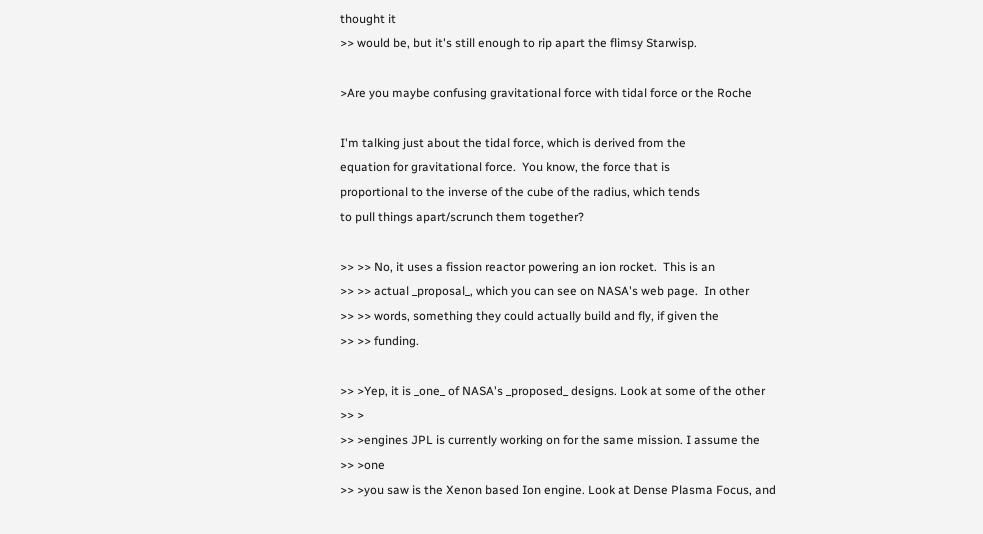thought it
>> would be, but it's still enough to rip apart the flimsy Starwisp.

>Are you maybe confusing gravitational force with tidal force or the Roche

I'm talking just about the tidal force, which is derived from the
equation for gravitational force.  You know, the force that is
proportional to the inverse of the cube of the radius, which tends
to pull things apart/scrunch them together?

>> >> No, it uses a fission reactor powering an ion rocket.  This is an
>> >> actual _proposal_, which you can see on NASA's web page.  In other
>> >> words, something they could actually build and fly, if given the
>> >> funding.

>> >Yep, it is _one_ of NASA's _proposed_ designs. Look at some of the other
>> >
>> >engines JPL is currently working on for the same mission. I assume the
>> >one
>> >you saw is the Xenon based Ion engine. Look at Dense Plasma Focus, and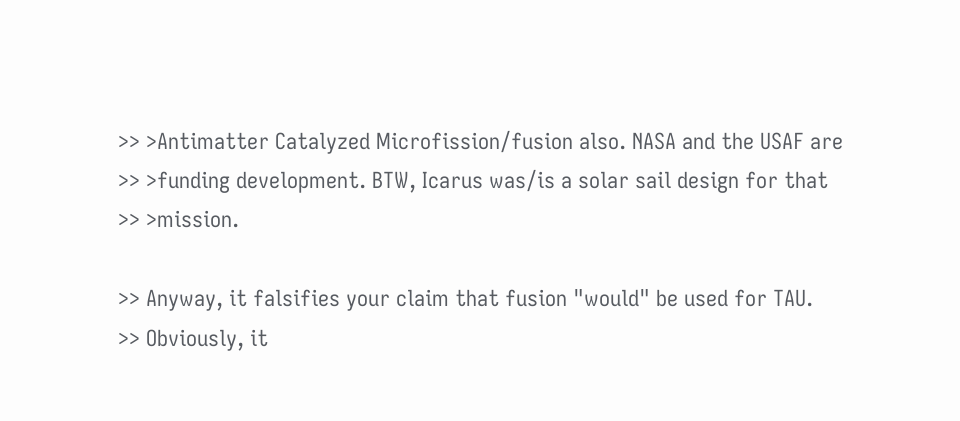>> >Antimatter Catalyzed Microfission/fusion also. NASA and the USAF are
>> >funding development. BTW, Icarus was/is a solar sail design for that
>> >mission.

>> Anyway, it falsifies your claim that fusion "would" be used for TAU.
>> Obviously, it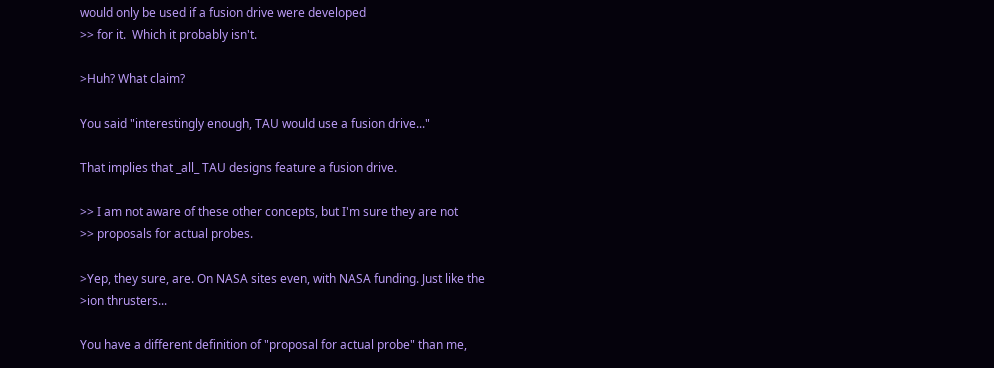would only be used if a fusion drive were developed
>> for it.  Which it probably isn't.

>Huh? What claim?

You said "interestingly enough, TAU would use a fusion drive..."

That implies that _all_ TAU designs feature a fusion drive.

>> I am not aware of these other concepts, but I'm sure they are not
>> proposals for actual probes.

>Yep, they sure, are. On NASA sites even, with NASA funding. Just like the
>ion thrusters...

You have a different definition of "proposal for actual probe" than me,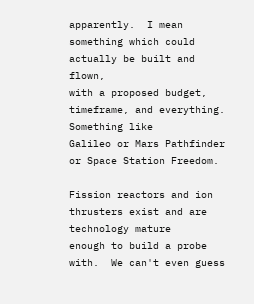apparently.  I mean something which could actually be built and flown,
with a proposed budget, timeframe, and everything.  Something like
Galileo or Mars Pathfinder or Space Station Freedom.

Fission reactors and ion thrusters exist and are technology mature
enough to build a probe with.  We can't even guess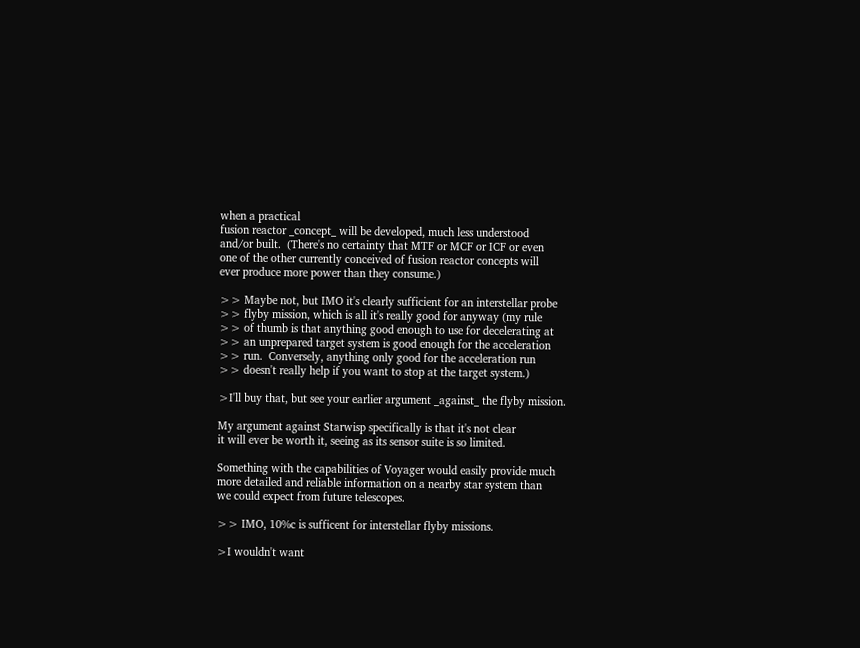when a practical
fusion reactor _concept_ will be developed, much less understood
and/or built.  (There's no certainty that MTF or MCF or ICF or even
one of the other currently conceived of fusion reactor concepts will
ever produce more power than they consume.)

>> Maybe not, but IMO it's clearly sufficient for an interstellar probe
>> flyby mission, which is all it's really good for anyway (my rule
>> of thumb is that anything good enough to use for decelerating at
>> an unprepared target system is good enough for the acceleration
>> run.  Conversely, anything only good for the acceleration run
>> doesn't really help if you want to stop at the target system.)

>I'll buy that, but see your earlier argument _against_ the flyby mission.

My argument against Starwisp specifically is that it's not clear
it will ever be worth it, seeing as its sensor suite is so limited.

Something with the capabilities of Voyager would easily provide much
more detailed and reliable information on a nearby star system than
we could expect from future telescopes.

>> IMO, 10%c is sufficent for interstellar flyby missions.

>I wouldn't want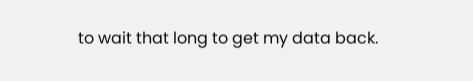to wait that long to get my data back.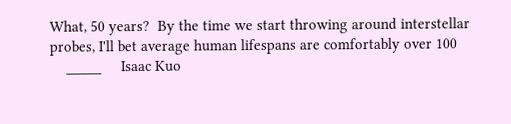What, 50 years?  By the time we start throwing around interstellar
probes, I'll bet average human lifespans are comfortably over 100
    _____     Isaac Kuo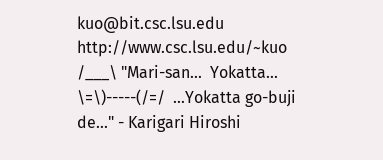kuo@bit.csc.lsu.edu http://www.csc.lsu.edu/~kuo
/___\ "Mari-san...  Yokatta...
\=\)-----(/=/  ...Yokatta go-buji de..." - Karigari Hiroshi